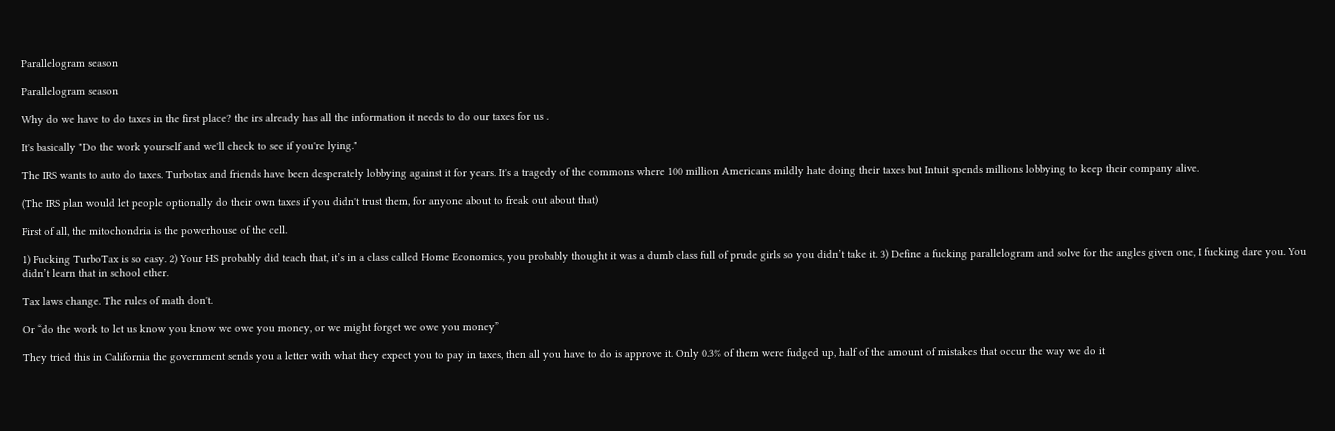Parallelogram season

Parallelogram season

Why do we have to do taxes in the first place? the irs already has all the information it needs to do our taxes for us .

It's basically "Do the work yourself and we'll check to see if you're lying."

The IRS wants to auto do taxes. Turbotax and friends have been desperately lobbying against it for years. It's a tragedy of the commons where 100 million Americans mildly hate doing their taxes but Intuit spends millions lobbying to keep their company alive.

(The IRS plan would let people optionally do their own taxes if you didn't trust them, for anyone about to freak out about that)

First of all, the mitochondria is the powerhouse of the cell.

1) Fucking TurboTax is so easy. 2) Your HS probably did teach that, it’s in a class called Home Economics, you probably thought it was a dumb class full of prude girls so you didn’t take it. 3) Define a fucking parallelogram and solve for the angles given one, I fucking dare you. You didn’t learn that in school ether.

Tax laws change. The rules of math don't.

Or “do the work to let us know you know we owe you money, or we might forget we owe you money”

They tried this in California the government sends you a letter with what they expect you to pay in taxes, then all you have to do is approve it. Only 0.3% of them were fudged up, half of the amount of mistakes that occur the way we do it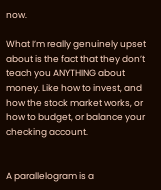now.

What I’m really genuinely upset about is the fact that they don’t teach you ANYTHING about money. Like how to invest, and how the stock market works, or how to budget, or balance your checking account.


A parallelogram is a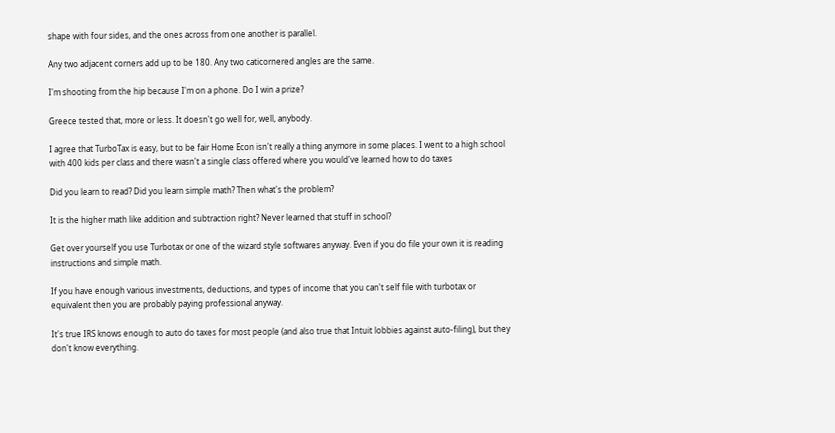shape with four sides, and the ones across from one another is parallel.

Any two adjacent corners add up to be 180. Any two caticornered angles are the same.

I'm shooting from the hip because I'm on a phone. Do I win a prize?

Greece tested that, more or less. It doesn't go well for, well, anybody.

I agree that TurboTax is easy, but to be fair Home Econ isn't really a thing anymore in some places. I went to a high school with 400 kids per class and there wasn't a single class offered where you would've learned how to do taxes

Did you learn to read? Did you learn simple math? Then what's the problem?

It is the higher math like addition and subtraction right? Never learned that stuff in school?

Get over yourself you use Turbotax or one of the wizard style softwares anyway. Even if you do file your own it is reading instructions and simple math.

If you have enough various investments, deductions, and types of income that you can't self file with turbotax or equivalent then you are probably paying professional anyway.

It's true IRS knows enough to auto do taxes for most people (and also true that Intuit lobbies against auto-filing), but they don't know everything.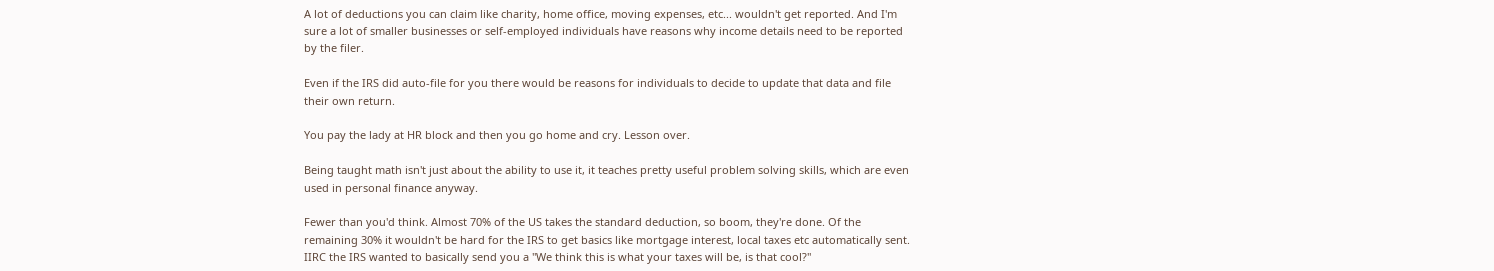A lot of deductions you can claim like charity, home office, moving expenses, etc... wouldn't get reported. And I'm sure a lot of smaller businesses or self-employed individuals have reasons why income details need to be reported by the filer.

Even if the IRS did auto-file for you there would be reasons for individuals to decide to update that data and file their own return.

You pay the lady at HR block and then you go home and cry. Lesson over.

Being taught math isn't just about the ability to use it, it teaches pretty useful problem solving skills, which are even used in personal finance anyway.

Fewer than you'd think. Almost 70% of the US takes the standard deduction, so boom, they're done. Of the remaining 30% it wouldn't be hard for the IRS to get basics like mortgage interest, local taxes etc automatically sent. IIRC the IRS wanted to basically send you a "We think this is what your taxes will be, is that cool?"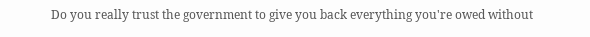Do you really trust the government to give you back everything you're owed without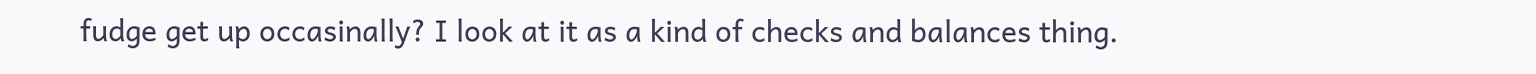fudge get up occasinally? I look at it as a kind of checks and balances thing.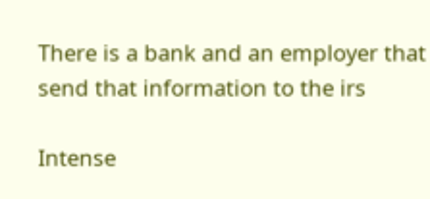There is a bank and an employer that send that information to the irs

Intense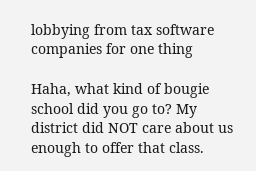lobbying from tax software companies for one thing

Haha, what kind of bougie school did you go to? My district did NOT care about us enough to offer that class.